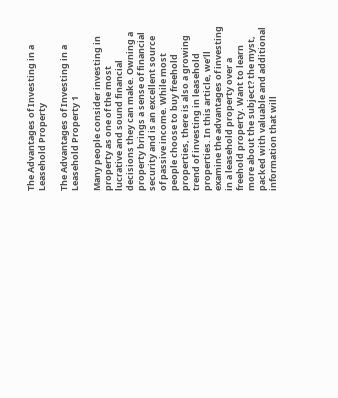The Advantages of Investing in a Leasehold Property

The Advantages of Investing in a Leasehold Property 1

Many people consider investing in property as one of the most lucrative and sound financial decisions they can make. Owning a property brings a sense of financial security and is an excellent source of passive income. While most people choose to buy freehold properties, there is also a growing trend of investing in leasehold properties. In this article, we’ll examine the advantages of investing in a leasehold property over a freehold property. Want to learn more about the subject? the myst, packed with valuable and additional information that will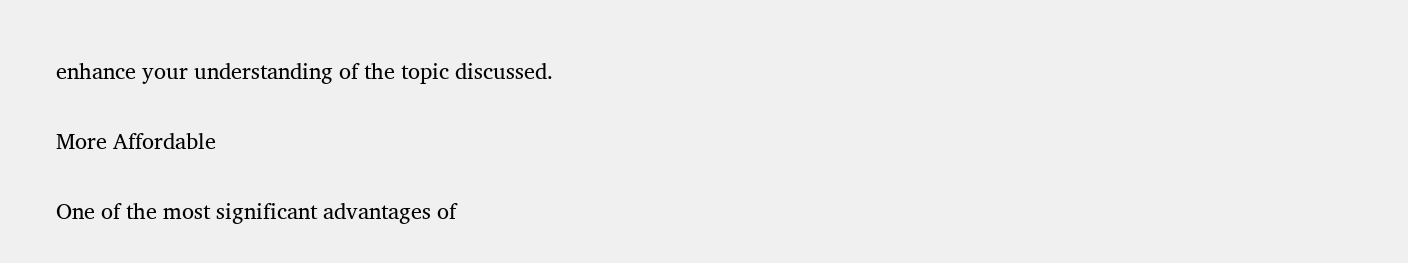enhance your understanding of the topic discussed.

More Affordable

One of the most significant advantages of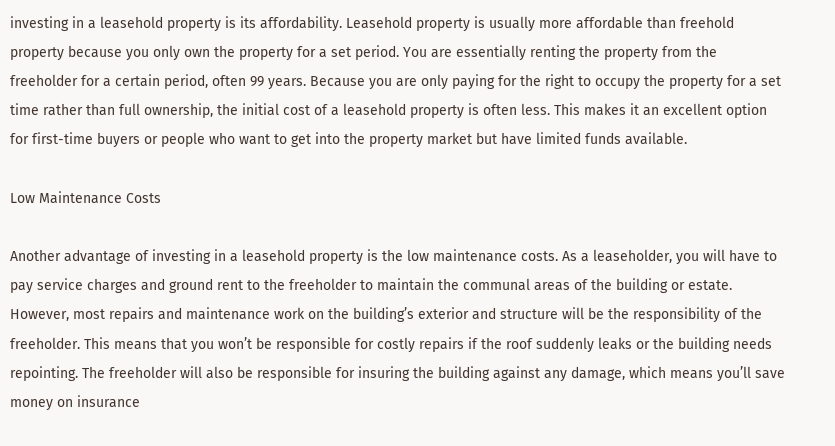investing in a leasehold property is its affordability. Leasehold property is usually more affordable than freehold property because you only own the property for a set period. You are essentially renting the property from the freeholder for a certain period, often 99 years. Because you are only paying for the right to occupy the property for a set time rather than full ownership, the initial cost of a leasehold property is often less. This makes it an excellent option for first-time buyers or people who want to get into the property market but have limited funds available.

Low Maintenance Costs

Another advantage of investing in a leasehold property is the low maintenance costs. As a leaseholder, you will have to pay service charges and ground rent to the freeholder to maintain the communal areas of the building or estate. However, most repairs and maintenance work on the building’s exterior and structure will be the responsibility of the freeholder. This means that you won’t be responsible for costly repairs if the roof suddenly leaks or the building needs repointing. The freeholder will also be responsible for insuring the building against any damage, which means you’ll save money on insurance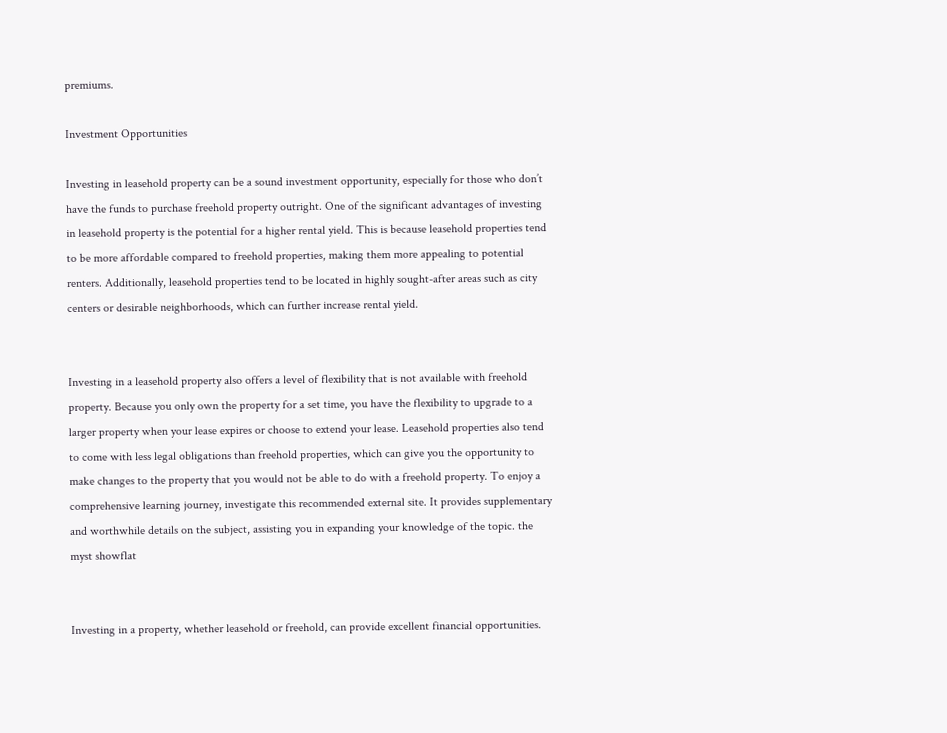premiums.

Investment Opportunities

Investing in leasehold property can be a sound investment opportunity, especially for those who don’t have the funds to purchase freehold property outright. One of the significant advantages of investing in leasehold property is the potential for a higher rental yield. This is because leasehold properties tend to be more affordable compared to freehold properties, making them more appealing to potential renters. Additionally, leasehold properties tend to be located in highly sought-after areas such as city centers or desirable neighborhoods, which can further increase rental yield.


Investing in a leasehold property also offers a level of flexibility that is not available with freehold property. Because you only own the property for a set time, you have the flexibility to upgrade to a larger property when your lease expires or choose to extend your lease. Leasehold properties also tend to come with less legal obligations than freehold properties, which can give you the opportunity to make changes to the property that you would not be able to do with a freehold property. To enjoy a comprehensive learning journey, investigate this recommended external site. It provides supplementary and worthwhile details on the subject, assisting you in expanding your knowledge of the topic. the myst showflat


Investing in a property, whether leasehold or freehold, can provide excellent financial opportunities.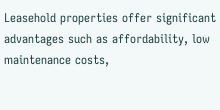Leasehold properties offer significant advantages such as affordability, low maintenance costs,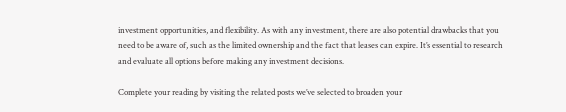investment opportunities, and flexibility. As with any investment, there are also potential drawbacks that you need to be aware of, such as the limited ownership and the fact that leases can expire. It’s essential to research and evaluate all options before making any investment decisions.

Complete your reading by visiting the related posts we’ve selected to broaden your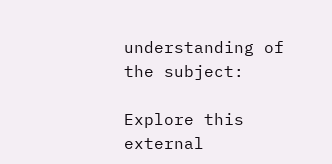understanding of the subject:

Explore this external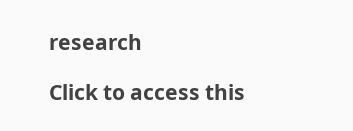research

Click to access this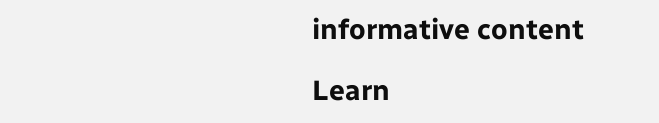informative content

Learn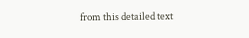from this detailed text